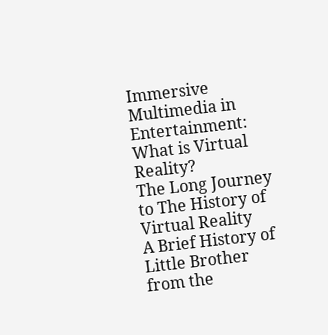Immersive Multimedia in Entertainment: What is Virtual Reality?
The Long Journey to The History of Virtual Reality
A Brief History of Little Brother from the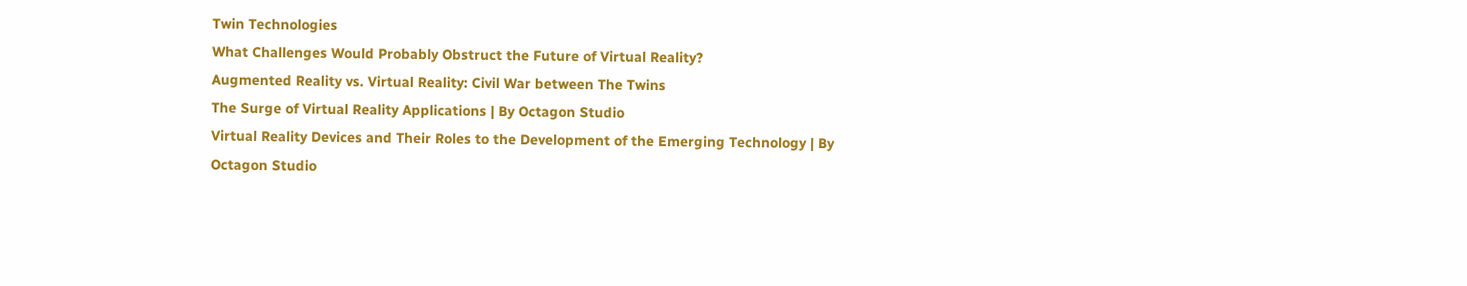Twin Technologies
What Challenges Would Probably Obstruct the Future of Virtual Reality?
Augmented Reality vs. Virtual Reality: Civil War between The Twins
The Surge of Virtual Reality Applications | By Octagon Studio
Virtual Reality Devices and Their Roles to the Development of the Emerging Technology | By Octagon Studio